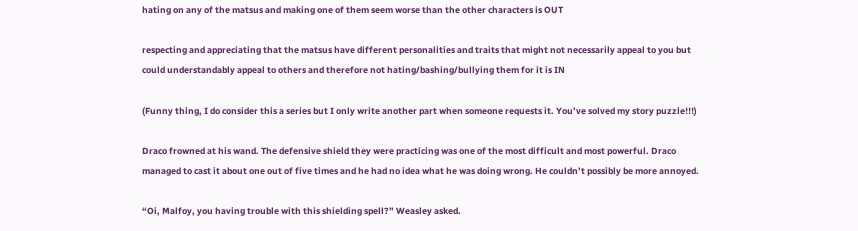hating on any of the matsus and making one of them seem worse than the other characters is OUT

respecting and appreciating that the matsus have different personalities and traits that might not necessarily appeal to you but could understandably appeal to others and therefore not hating/bashing/bullying them for it is IN

(Funny thing, I do consider this a series but I only write another part when someone requests it. You’ve solved my story puzzle!!!)

Draco frowned at his wand. The defensive shield they were practicing was one of the most difficult and most powerful. Draco managed to cast it about one out of five times and he had no idea what he was doing wrong. He couldn’t possibly be more annoyed.

“Oi, Malfoy, you having trouble with this shielding spell?” Weasley asked.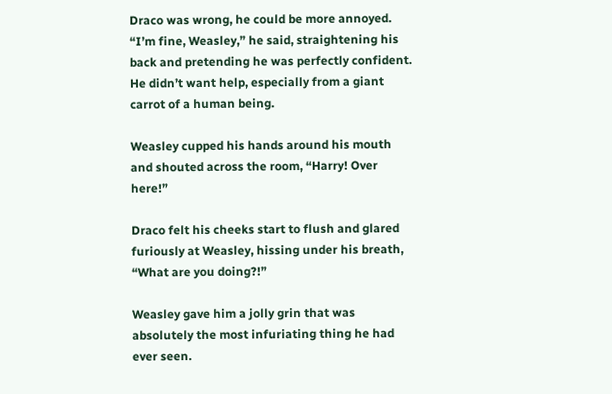Draco was wrong, he could be more annoyed. “I’m fine, Weasley,” he said, straightening his back and pretending he was perfectly confident. He didn’t want help, especially from a giant carrot of a human being.

Weasley cupped his hands around his mouth and shouted across the room, “Harry! Over here!”

Draco felt his cheeks start to flush and glared furiously at Weasley, hissing under his breath, “What are you doing?!”

Weasley gave him a jolly grin that was absolutely the most infuriating thing he had ever seen.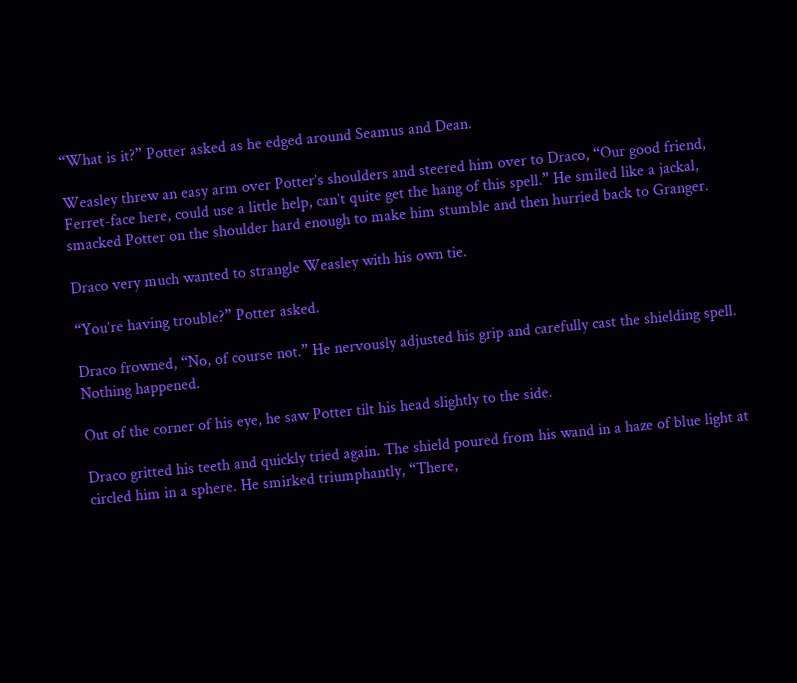“What is it?” Potter asked as he edged around Seamus and Dean.

Weasley threw an easy arm over Potter’s shoulders and steered him over to Draco, “Our good friend, Ferret-face here, could use a little help, can’t quite get the hang of this spell.” He smiled like a jackal, smacked Potter on the shoulder hard enough to make him stumble and then hurried back to Granger.

Draco very much wanted to strangle Weasley with his own tie.

“You’re having trouble?” Potter asked.

Draco frowned, “No, of course not.” He nervously adjusted his grip and carefully cast the shielding spell. Nothing happened.

Out of the corner of his eye, he saw Potter tilt his head slightly to the side.

Draco gritted his teeth and quickly tried again. The shield poured from his wand in a haze of blue light at circled him in a sphere. He smirked triumphantly, “There,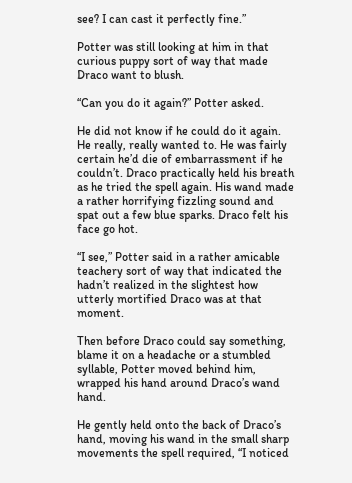see? I can cast it perfectly fine.”

Potter was still looking at him in that curious puppy sort of way that made Draco want to blush.

“Can you do it again?” Potter asked.

He did not know if he could do it again. He really, really wanted to. He was fairly certain he’d die of embarrassment if he couldn’t. Draco practically held his breath as he tried the spell again. His wand made a rather horrifying fizzling sound and spat out a few blue sparks. Draco felt his face go hot.

“I see,” Potter said in a rather amicable teachery sort of way that indicated the hadn’t realized in the slightest how utterly mortified Draco was at that moment.

Then before Draco could say something, blame it on a headache or a stumbled syllable, Potter moved behind him, wrapped his hand around Draco’s wand hand.

He gently held onto the back of Draco’s hand, moving his wand in the small sharp movements the spell required, “I noticed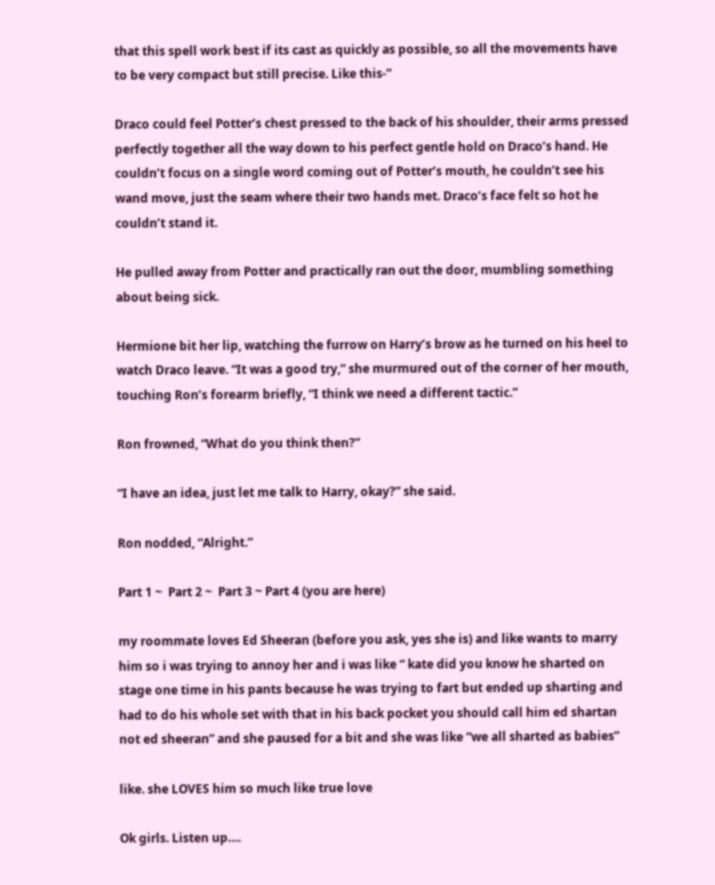that this spell work best if its cast as quickly as possible, so all the movements have to be very compact but still precise. Like this-”

Draco could feel Potter’s chest pressed to the back of his shoulder, their arms pressed perfectly together all the way down to his perfect gentle hold on Draco’s hand. He couldn’t focus on a single word coming out of Potter’s mouth, he couldn’t see his wand move, just the seam where their two hands met. Draco’s face felt so hot he couldn’t stand it.

He pulled away from Potter and practically ran out the door, mumbling something about being sick.

Hermione bit her lip, watching the furrow on Harry’s brow as he turned on his heel to watch Draco leave. “It was a good try,” she murmured out of the corner of her mouth, touching Ron’s forearm briefly, “I think we need a different tactic.”

Ron frowned, “What do you think then?”

“I have an idea, just let me talk to Harry, okay?” she said.

Ron nodded, “Alright.”

Part 1 ~  Part 2 ~  Part 3 ~ Part 4 (you are here)

my roommate loves Ed Sheeran (before you ask, yes she is) and like wants to marry him so i was trying to annoy her and i was like “ kate did you know he sharted on stage one time in his pants because he was trying to fart but ended up sharting and had to do his whole set with that in his back pocket you should call him ed shartan not ed sheeran” and she paused for a bit and she was like “we all sharted as babies”

like. she LOVES him so much like true love

Ok girls. Listen up….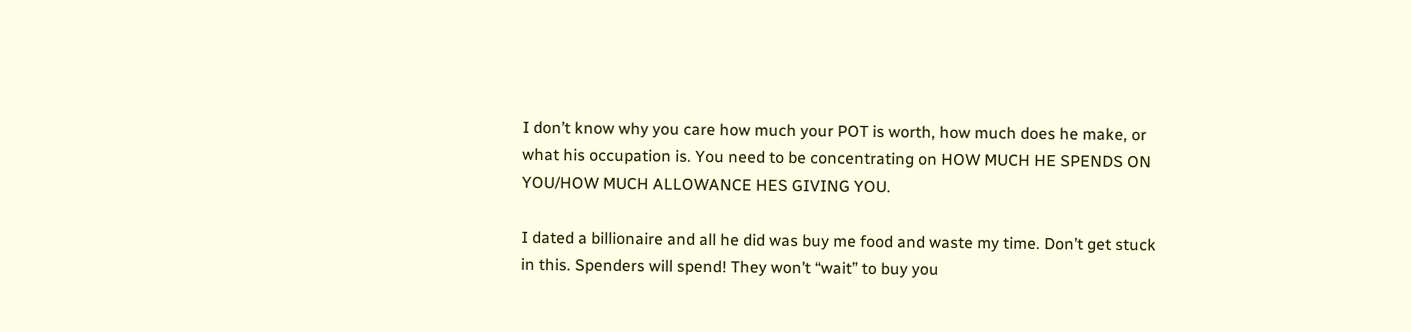I don’t know why you care how much your POT is worth, how much does he make, or what his occupation is. You need to be concentrating on HOW MUCH HE SPENDS ON YOU/HOW MUCH ALLOWANCE HES GIVING YOU.

I dated a billionaire and all he did was buy me food and waste my time. Don’t get stuck in this. Spenders will spend! They won’t “wait” to buy you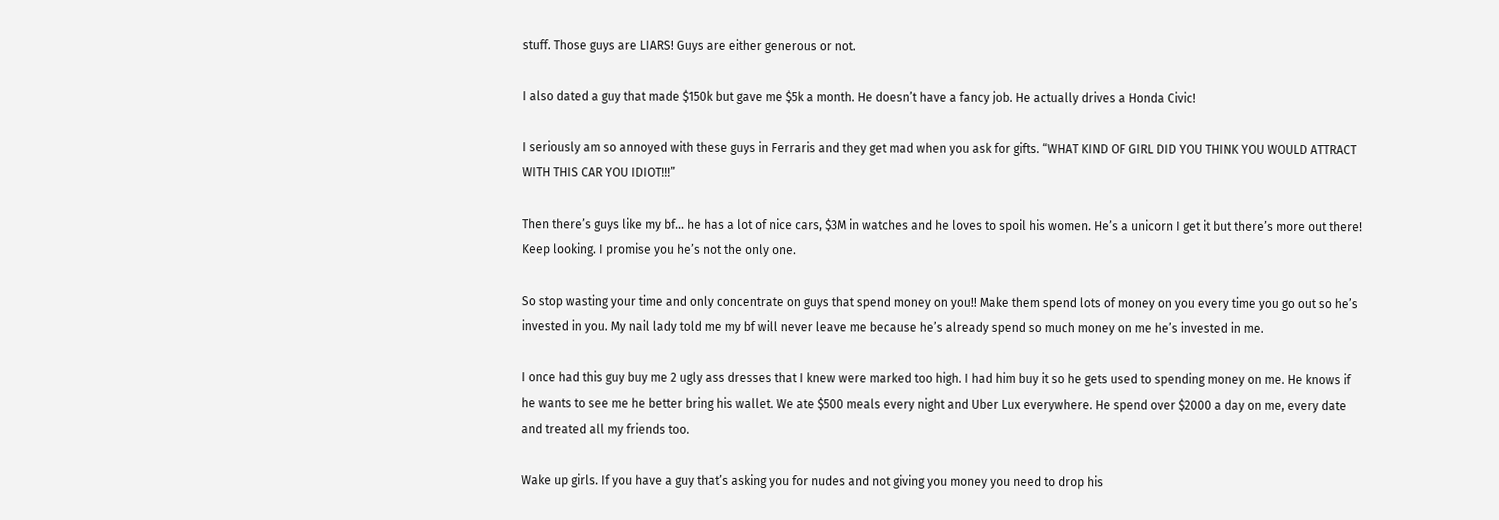stuff. Those guys are LIARS! Guys are either generous or not.

I also dated a guy that made $150k but gave me $5k a month. He doesn’t have a fancy job. He actually drives a Honda Civic!

I seriously am so annoyed with these guys in Ferraris and they get mad when you ask for gifts. “WHAT KIND OF GIRL DID YOU THINK YOU WOULD ATTRACT WITH THIS CAR YOU IDIOT!!!”

Then there’s guys like my bf… he has a lot of nice cars, $3M in watches and he loves to spoil his women. He’s a unicorn I get it but there’s more out there! Keep looking. I promise you he’s not the only one.

So stop wasting your time and only concentrate on guys that spend money on you!! Make them spend lots of money on you every time you go out so he’s invested in you. My nail lady told me my bf will never leave me because he’s already spend so much money on me he’s invested in me.

I once had this guy buy me 2 ugly ass dresses that I knew were marked too high. I had him buy it so he gets used to spending money on me. He knows if he wants to see me he better bring his wallet. We ate $500 meals every night and Uber Lux everywhere. He spend over $2000 a day on me, every date and treated all my friends too.

Wake up girls. If you have a guy that’s asking you for nudes and not giving you money you need to drop his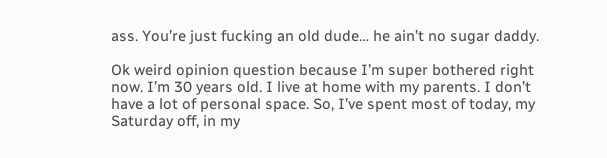ass. You’re just fucking an old dude… he ain’t no sugar daddy.

Ok weird opinion question because I’m super bothered right now. I’m 30 years old. I live at home with my parents. I don’t have a lot of personal space. So, I’ve spent most of today, my Saturday off, in my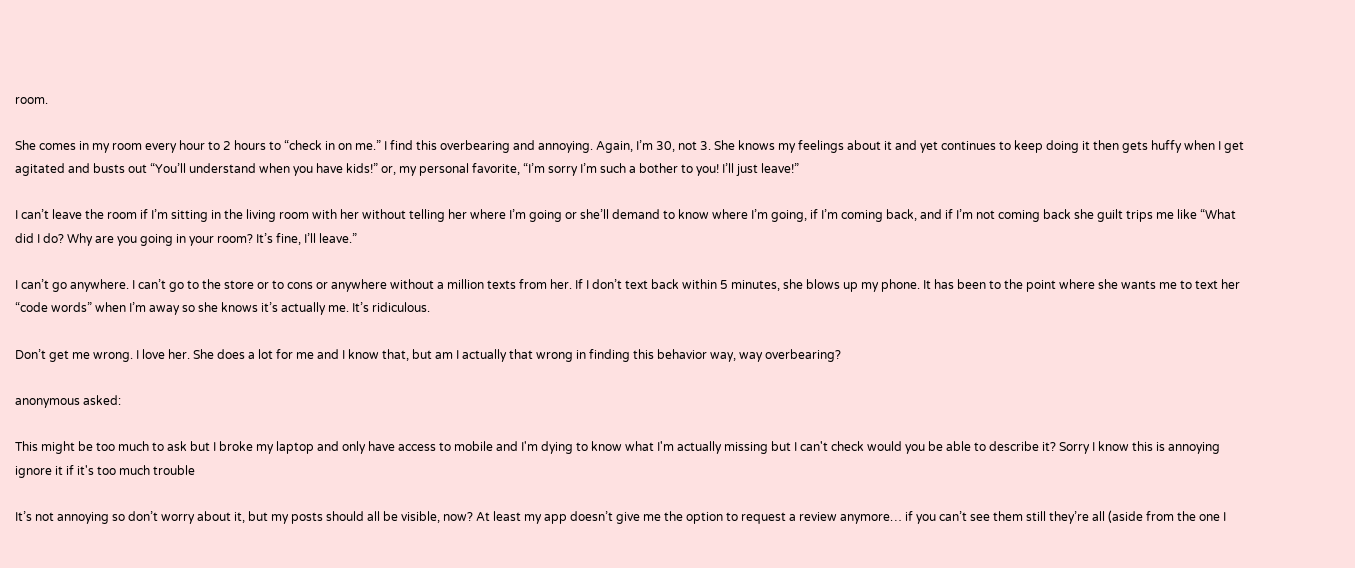room.

She comes in my room every hour to 2 hours to “check in on me.” I find this overbearing and annoying. Again, I’m 30, not 3. She knows my feelings about it and yet continues to keep doing it then gets huffy when I get agitated and busts out “You’ll understand when you have kids!” or, my personal favorite, “I’m sorry I’m such a bother to you! I’ll just leave!”

I can’t leave the room if I’m sitting in the living room with her without telling her where I’m going or she’ll demand to know where I’m going, if I’m coming back, and if I’m not coming back she guilt trips me like “What did I do? Why are you going in your room? It’s fine, I’ll leave.”

I can’t go anywhere. I can’t go to the store or to cons or anywhere without a million texts from her. If I don’t text back within 5 minutes, she blows up my phone. It has been to the point where she wants me to text her “code words” when I’m away so she knows it’s actually me. It’s ridiculous.

Don’t get me wrong. I love her. She does a lot for me and I know that, but am I actually that wrong in finding this behavior way, way overbearing?

anonymous asked:

This might be too much to ask but I broke my laptop and only have access to mobile and I'm dying to know what I'm actually missing but I can't check would you be able to describe it? Sorry I know this is annoying ignore it if it's too much trouble

It’s not annoying so don’t worry about it, but my posts should all be visible, now? At least my app doesn’t give me the option to request a review anymore… if you can’t see them still they’re all (aside from the one I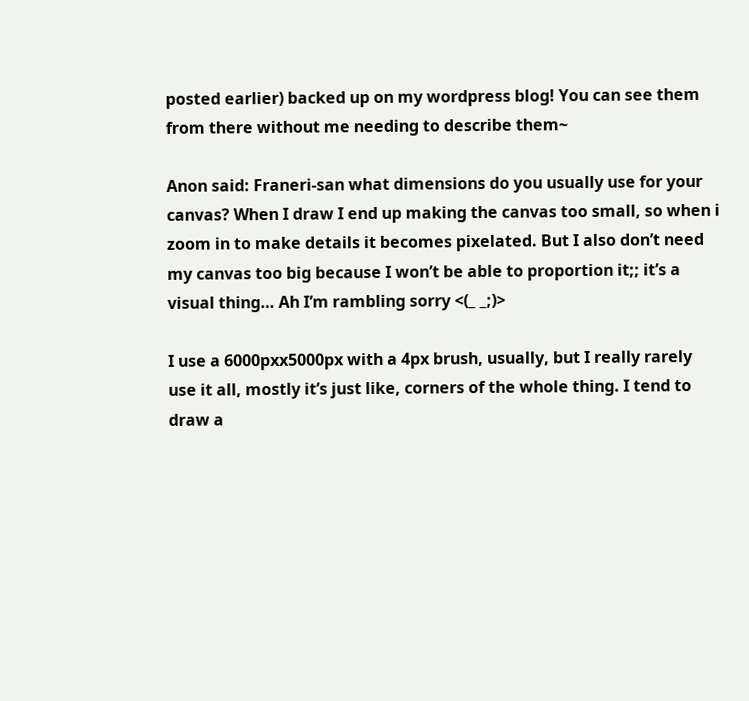posted earlier) backed up on my wordpress blog! You can see them from there without me needing to describe them~

Anon said: Franeri-san what dimensions do you usually use for your canvas? When I draw I end up making the canvas too small, so when i zoom in to make details it becomes pixelated. But I also don’t need my canvas too big because I won’t be able to proportion it;; it’s a visual thing… Ah I’m rambling sorry <(_ _;)>

I use a 6000pxx5000px with a 4px brush, usually, but I really rarely use it all, mostly it’s just like, corners of the whole thing. I tend to draw a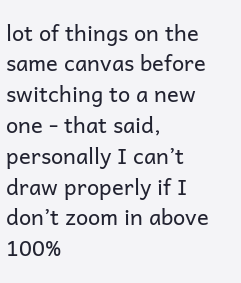lot of things on the same canvas before switching to a new one - that said, personally I can’t draw properly if I don’t zoom in above 100%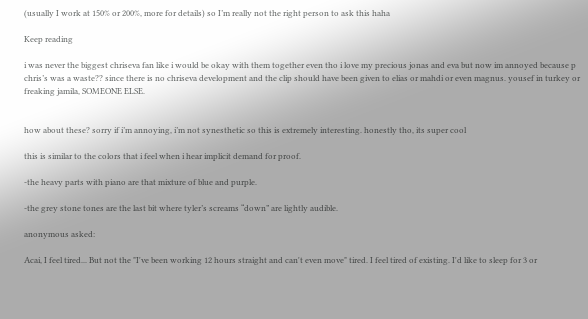(usually I work at 150% or 200%, more for details) so I’m really not the right person to ask this haha

Keep reading

i was never the biggest chriseva fan like i would be okay with them together even tho i love my precious jonas and eva but now im annoyed because p chris’s was a waste?? since there is no chriseva development and the clip should have been given to elias or mahdi or even magnus. yousef in turkey or freaking jamila, SOMEONE ELSE.


how about these? sorry if i’m annoying, i’m not synesthetic so this is extremely interesting. honestly tho, its super cool

this is similar to the colors that i feel when i hear implicit demand for proof.

-the heavy parts with piano are that mixture of blue and purple.

-the grey stone tones are the last bit where tyler’s screams “down” are lightly audible.

anonymous asked:

Acai, I feel tired... But not the "I've been working 12 hours straight and can't even move" tired. I feel tired of existing. I'd like to sleep for 3 or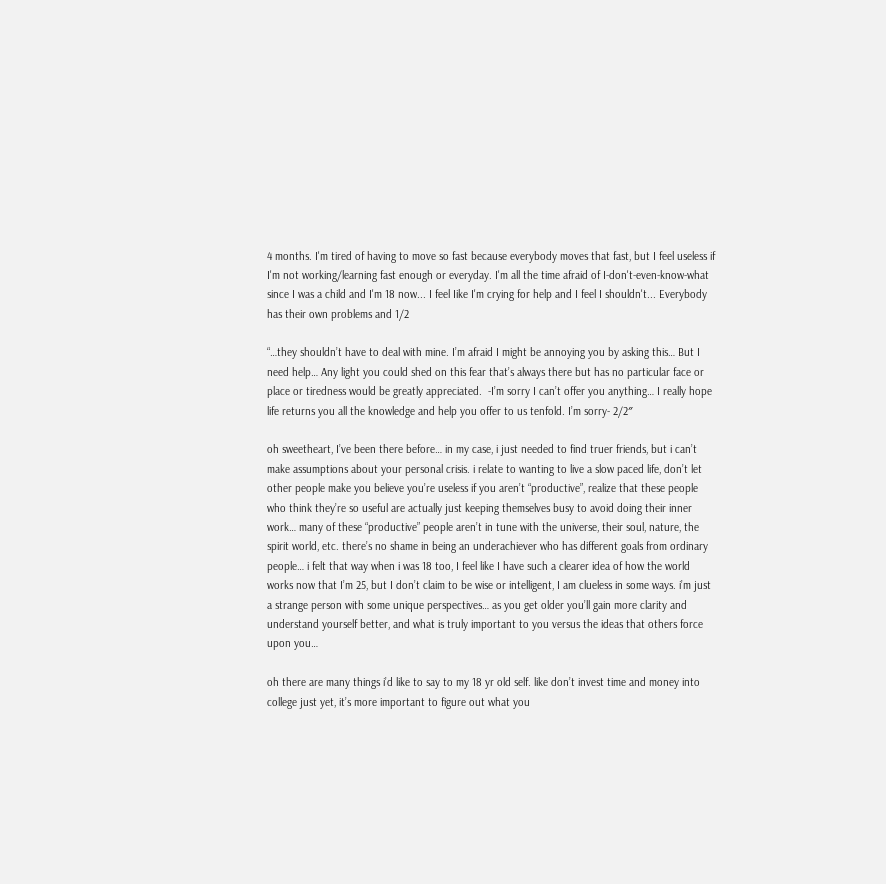4 months. I'm tired of having to move so fast because everybody moves that fast, but I feel useless if I'm not working/learning fast enough or everyday. I'm all the time afraid of I-don't-even-know-what since I was a child and I'm 18 now... I feel Iike I'm crying for help and I feel I shouldn't... Everybody has their own problems and 1/2

“…they shouldn’t have to deal with mine. I’m afraid I might be annoying you by asking this… But I need help… Any light you could shed on this fear that’s always there but has no particular face or place or tiredness would be greatly appreciated.  -I’m sorry I can’t offer you anything… I really hope life returns you all the knowledge and help you offer to us tenfold. I’m sorry- 2/2″

oh sweetheart, I’ve been there before… in my case, i just needed to find truer friends, but i can’t make assumptions about your personal crisis. i relate to wanting to live a slow paced life, don’t let other people make you believe you’re useless if you aren’t “productive”, realize that these people who think they’re so useful are actually just keeping themselves busy to avoid doing their inner work… many of these “productive” people aren’t in tune with the universe, their soul, nature, the spirit world, etc. there’s no shame in being an underachiever who has different goals from ordinary people… i felt that way when i was 18 too, I feel like I have such a clearer idea of how the world works now that I’m 25, but I don’t claim to be wise or intelligent, I am clueless in some ways. i’m just a strange person with some unique perspectives… as you get older you’ll gain more clarity and understand yourself better, and what is truly important to you versus the ideas that others force upon you…

oh there are many things i’d like to say to my 18 yr old self. like don’t invest time and money into college just yet, it’s more important to figure out what you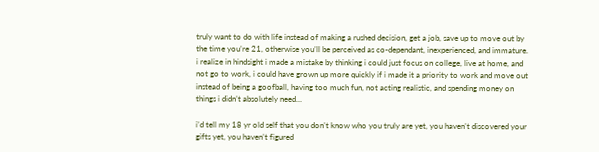truly want to do with life instead of making a rushed decision, get a job, save up to move out by the time you’re 21, otherwise you’ll be perceived as co-dependant, inexperienced, and immature. i realize in hindsight i made a mistake by thinking i could just focus on college, live at home, and not go to work, i could have grown up more quickly if i made it a priority to work and move out instead of being a goofball, having too much fun, not acting realistic, and spending money on things i didn’t absolutely need…

i’d tell my 18 yr old self that you don’t know who you truly are yet, you haven’t discovered your gifts yet, you haven’t figured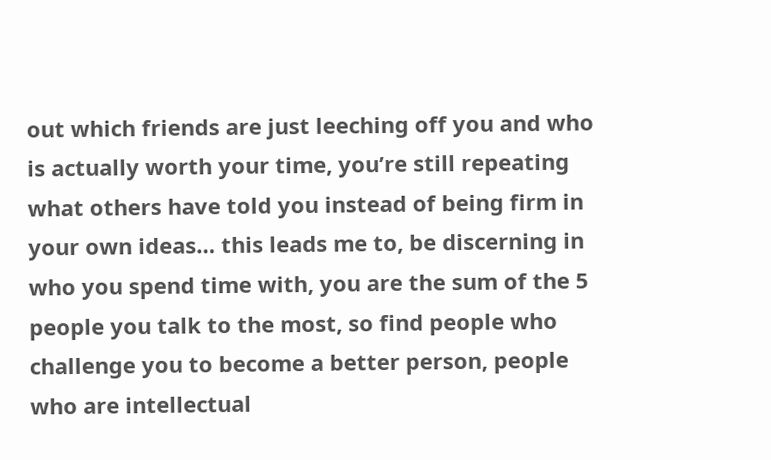out which friends are just leeching off you and who is actually worth your time, you’re still repeating what others have told you instead of being firm in your own ideas… this leads me to, be discerning in who you spend time with, you are the sum of the 5 people you talk to the most, so find people who challenge you to become a better person, people who are intellectual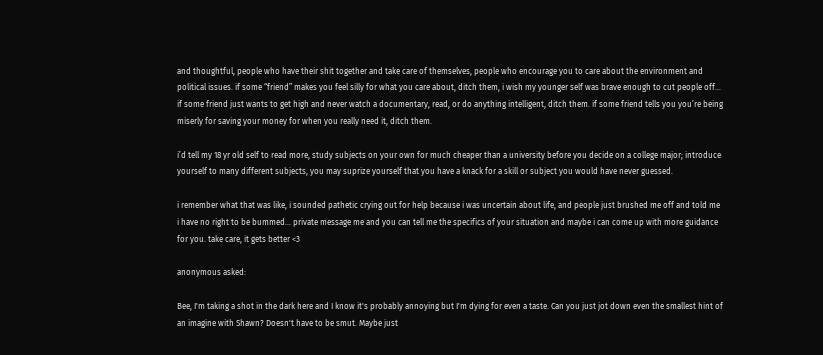and thoughtful, people who have their shit together and take care of themselves, people who encourage you to care about the environment and political issues. if some “friend” makes you feel silly for what you care about, ditch them, i wish my younger self was brave enough to cut people off… if some friend just wants to get high and never watch a documentary, read, or do anything intelligent, ditch them. if some friend tells you you’re being miserly for saving your money for when you really need it, ditch them.

i’d tell my 18 yr old self to read more, study subjects on your own for much cheaper than a university before you decide on a college major; introduce yourself to many different subjects, you may suprize yourself that you have a knack for a skill or subject you would have never guessed.

i remember what that was like, i sounded pathetic crying out for help because i was uncertain about life, and people just brushed me off and told me i have no right to be bummed… private message me and you can tell me the specifics of your situation and maybe i can come up with more guidance for you. take care, it gets better <3

anonymous asked:

Bee, I'm taking a shot in the dark here and I know it's probably annoying but I'm dying for even a taste. Can you just jot down even the smallest hint of an imagine with Shawn? Doesn't have to be smut. Maybe just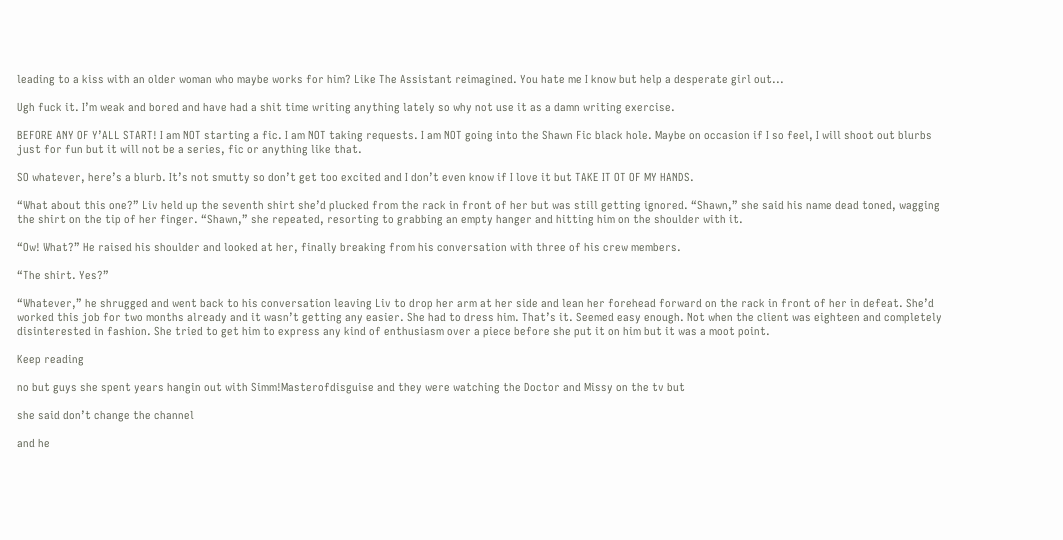leading to a kiss with an older woman who maybe works for him? Like The Assistant reimagined. You hate me I know but help a desperate girl out...

Ugh fuck it. I’m weak and bored and have had a shit time writing anything lately so why not use it as a damn writing exercise.

BEFORE ANY OF Y’ALL START! I am NOT starting a fic. I am NOT taking requests. I am NOT going into the Shawn Fic black hole. Maybe on occasion if I so feel, I will shoot out blurbs just for fun but it will not be a series, fic or anything like that.

SO whatever, here’s a blurb. It’s not smutty so don’t get too excited and I don’t even know if I love it but TAKE IT OT OF MY HANDS.

“What about this one?” Liv held up the seventh shirt she’d plucked from the rack in front of her but was still getting ignored. “Shawn,” she said his name dead toned, wagging the shirt on the tip of her finger. “Shawn,” she repeated, resorting to grabbing an empty hanger and hitting him on the shoulder with it.

“Ow! What?” He raised his shoulder and looked at her, finally breaking from his conversation with three of his crew members.

“The shirt. Yes?”

“Whatever,” he shrugged and went back to his conversation leaving Liv to drop her arm at her side and lean her forehead forward on the rack in front of her in defeat. She’d worked this job for two months already and it wasn’t getting any easier. She had to dress him. That’s it. Seemed easy enough. Not when the client was eighteen and completely disinterested in fashion. She tried to get him to express any kind of enthusiasm over a piece before she put it on him but it was a moot point.

Keep reading

no but guys she spent years hangin out with Simm!Masterofdisguise and they were watching the Doctor and Missy on the tv but

she said don’t change the channel

and he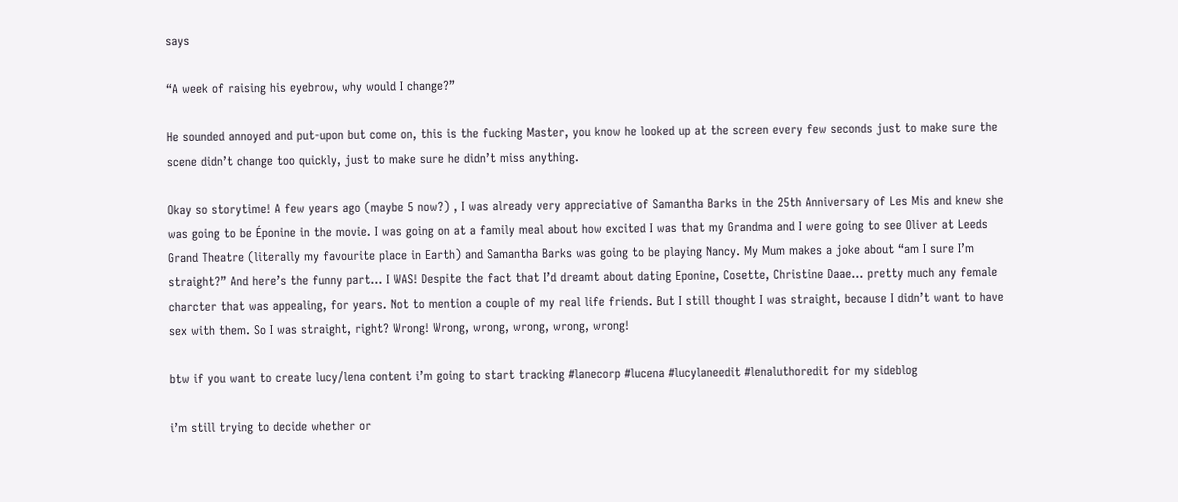says

“A week of raising his eyebrow, why would I change?”

He sounded annoyed and put-upon but come on, this is the fucking Master, you know he looked up at the screen every few seconds just to make sure the scene didn’t change too quickly, just to make sure he didn’t miss anything.

Okay so storytime! A few years ago (maybe 5 now?) , I was already very appreciative of Samantha Barks in the 25th Anniversary of Les Mis and knew she was going to be Éponine in the movie. I was going on at a family meal about how excited I was that my Grandma and I were going to see Oliver at Leeds Grand Theatre (literally my favourite place in Earth) and Samantha Barks was going to be playing Nancy. My Mum makes a joke about “am I sure I’m straight?” And here’s the funny part… I WAS! Despite the fact that I’d dreamt about dating Eponine, Cosette, Christine Daae… pretty much any female charcter that was appealing, for years. Not to mention a couple of my real life friends. But I still thought I was straight, because I didn’t want to have sex with them. So I was straight, right? Wrong! Wrong, wrong, wrong, wrong, wrong!

btw if you want to create lucy/lena content i’m going to start tracking #lanecorp #lucena #lucylaneedit #lenaluthoredit for my sideblog

i’m still trying to decide whether or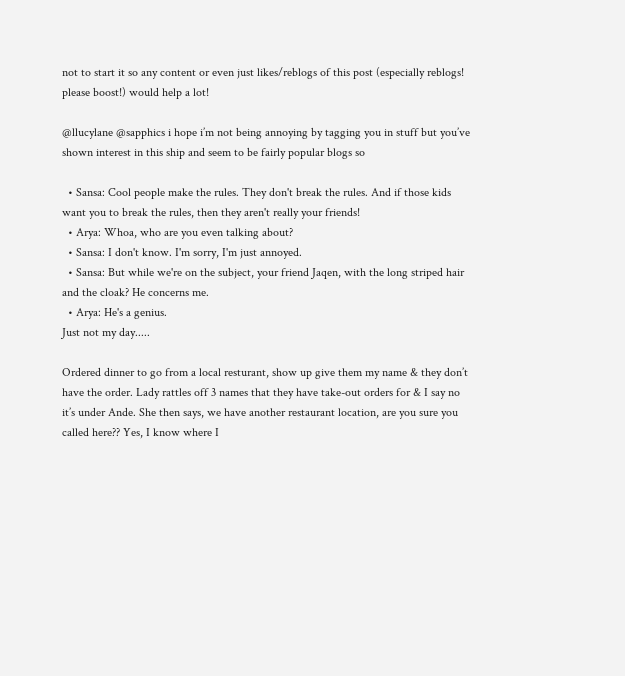not to start it so any content or even just likes/reblogs of this post (especially reblogs! please boost!) would help a lot!

@llucylane @sapphics i hope i’m not being annoying by tagging you in stuff but you’ve shown interest in this ship and seem to be fairly popular blogs so

  • Sansa: Cool people make the rules. They don't break the rules. And if those kids want you to break the rules, then they aren't really your friends!
  • Arya: Whoa, who are you even talking about?
  • Sansa: I don't know. I'm sorry, I'm just annoyed.
  • Sansa: But while we're on the subject, your friend Jaqen, with the long striped hair and the cloak? He concerns me.
  • Arya: He's a genius.
Just not my day.....

Ordered dinner to go from a local resturant, show up give them my name & they don’t have the order. Lady rattles off 3 names that they have take-out orders for & I say no it’s under Ande. She then says, we have another restaurant location, are you sure you called here?? Yes, I know where I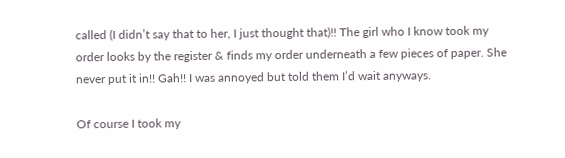called (I didn’t say that to her, I just thought that)!! The girl who I know took my order looks by the register & finds my order underneath a few pieces of paper. She never put it in!! Gah!! I was annoyed but told them I’d wait anyways.

Of course I took my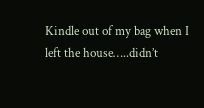Kindle out of my bag when I left the house…..didn’t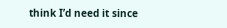think I’d need it since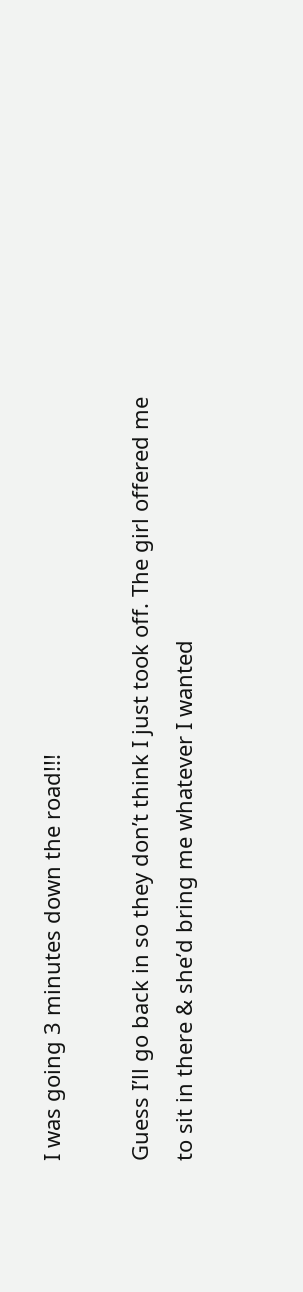I was going 3 minutes down the road!!!

Guess I’ll go back in so they don’t think I just took off. The girl offered me to sit in there & she’d bring me whatever I wanted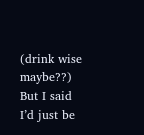(drink wise maybe??) But I said I’d just be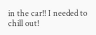in the car!! I needed to chill out!